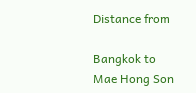Distance from

Bangkok to Mae Hong Son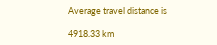Average travel distance is

4918.33 km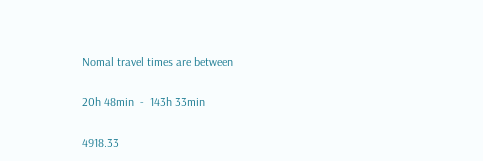Nomal travel times are between

20h 48min  -  143h 33min

4918.33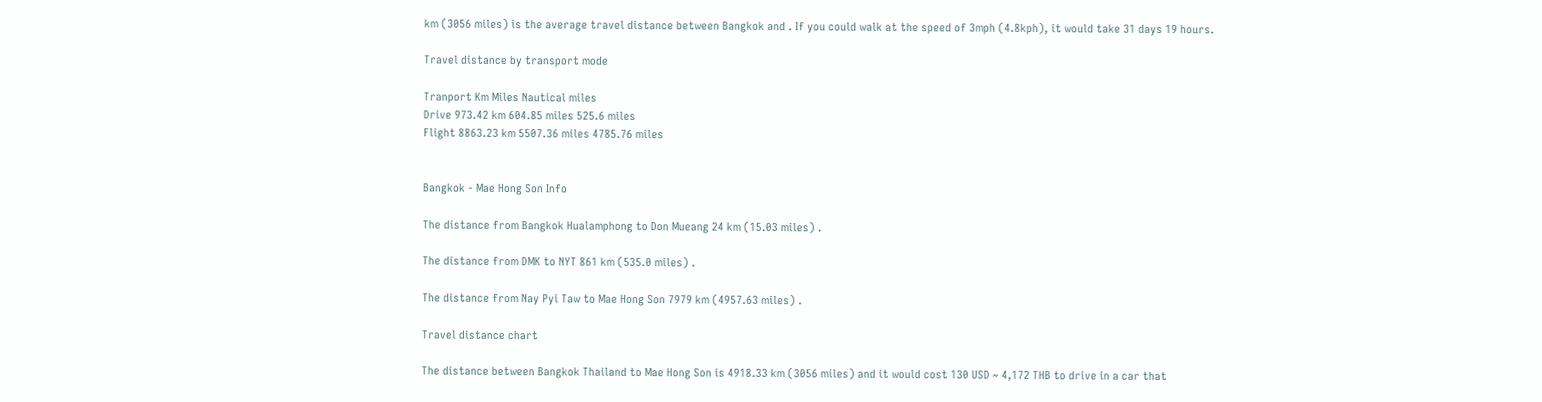km (3056 miles) is the average travel distance between Bangkok and . If you could walk at the speed of 3mph (4.8kph), it would take 31 days 19 hours.

Travel distance by transport mode

Tranport Km Miles Nautical miles
Drive 973.42 km 604.85 miles 525.6 miles
Flight 8863.23 km 5507.36 miles 4785.76 miles


Bangkok - Mae Hong Son Info

The distance from Bangkok Hualamphong to Don Mueang 24 km (15.03 miles) .

The distance from DMK to NYT 861 km (535.0 miles) .

The distance from Nay Pyi Taw to Mae Hong Son 7979 km (4957.63 miles) .

Travel distance chart

The distance between Bangkok Thailand to Mae Hong Son is 4918.33 km (3056 miles) and it would cost 130 USD ~ 4,172 THB to drive in a car that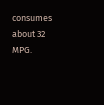consumes about 32 MPG.